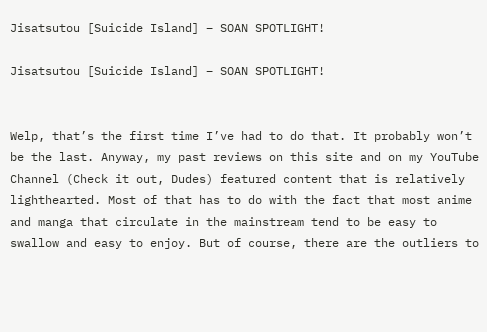Jisatsutou [Suicide Island] – SOAN SPOTLIGHT!

Jisatsutou [Suicide Island] – SOAN SPOTLIGHT!


Welp, that’s the first time I’ve had to do that. It probably won’t be the last. Anyway, my past reviews on this site and on my YouTube Channel (Check it out, Dudes) featured content that is relatively lighthearted. Most of that has to do with the fact that most anime and manga that circulate in the mainstream tend to be easy to swallow and easy to enjoy. But of course, there are the outliers to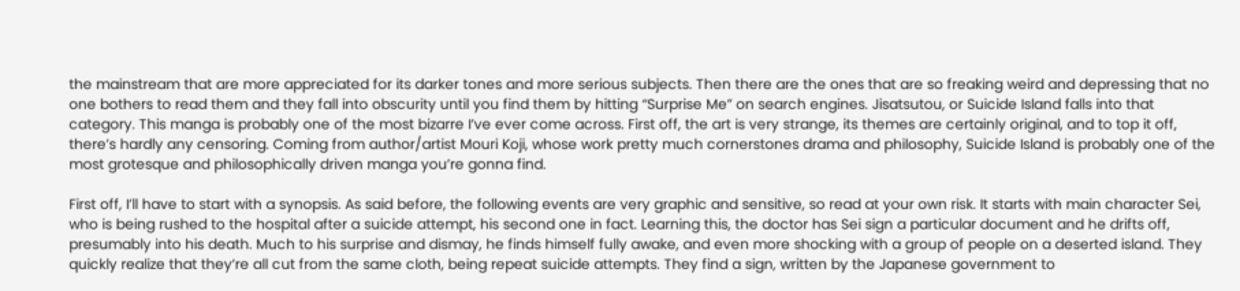the mainstream that are more appreciated for its darker tones and more serious subjects. Then there are the ones that are so freaking weird and depressing that no one bothers to read them and they fall into obscurity until you find them by hitting “Surprise Me” on search engines. Jisatsutou, or Suicide Island falls into that category. This manga is probably one of the most bizarre I’ve ever come across. First off, the art is very strange, its themes are certainly original, and to top it off, there’s hardly any censoring. Coming from author/artist Mouri Koji, whose work pretty much cornerstones drama and philosophy, Suicide Island is probably one of the most grotesque and philosophically driven manga you’re gonna find.

First off, I’ll have to start with a synopsis. As said before, the following events are very graphic and sensitive, so read at your own risk. It starts with main character Sei, who is being rushed to the hospital after a suicide attempt, his second one in fact. Learning this, the doctor has Sei sign a particular document and he drifts off, presumably into his death. Much to his surprise and dismay, he finds himself fully awake, and even more shocking with a group of people on a deserted island. They quickly realize that they’re all cut from the same cloth, being repeat suicide attempts. They find a sign, written by the Japanese government to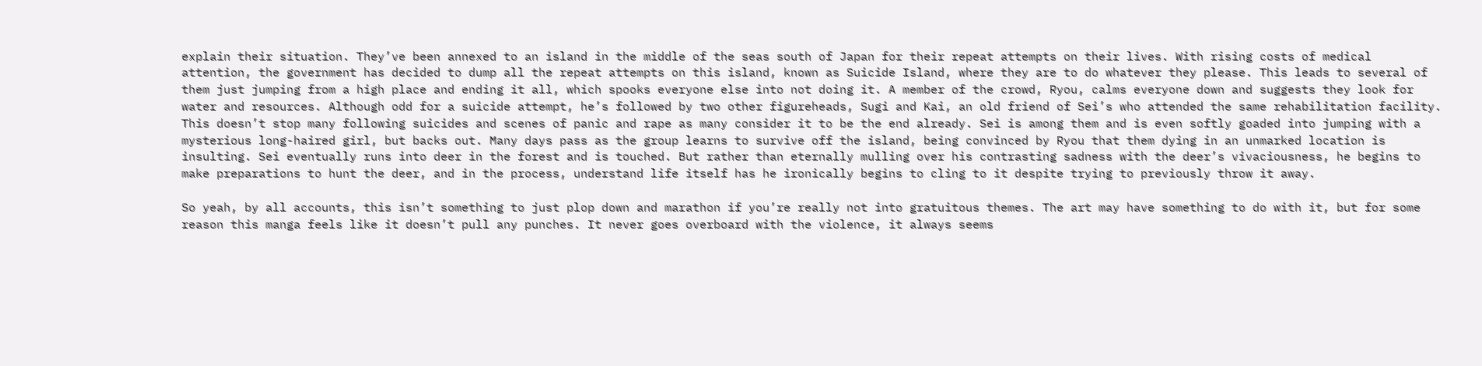explain their situation. They’ve been annexed to an island in the middle of the seas south of Japan for their repeat attempts on their lives. With rising costs of medical attention, the government has decided to dump all the repeat attempts on this island, known as Suicide Island, where they are to do whatever they please. This leads to several of them just jumping from a high place and ending it all, which spooks everyone else into not doing it. A member of the crowd, Ryou, calms everyone down and suggests they look for water and resources. Although odd for a suicide attempt, he’s followed by two other figureheads, Sugi and Kai, an old friend of Sei’s who attended the same rehabilitation facility. This doesn’t stop many following suicides and scenes of panic and rape as many consider it to be the end already. Sei is among them and is even softly goaded into jumping with a mysterious long-haired girl, but backs out. Many days pass as the group learns to survive off the island, being convinced by Ryou that them dying in an unmarked location is insulting. Sei eventually runs into deer in the forest and is touched. But rather than eternally mulling over his contrasting sadness with the deer’s vivaciousness, he begins to make preparations to hunt the deer, and in the process, understand life itself has he ironically begins to cling to it despite trying to previously throw it away.

So yeah, by all accounts, this isn’t something to just plop down and marathon if you’re really not into gratuitous themes. The art may have something to do with it, but for some reason this manga feels like it doesn’t pull any punches. It never goes overboard with the violence, it always seems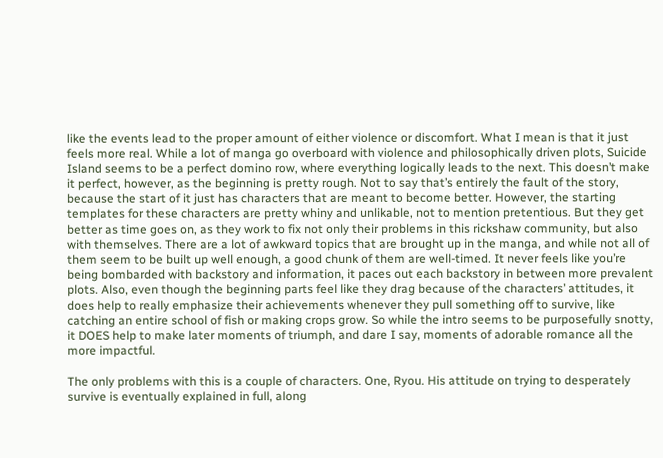like the events lead to the proper amount of either violence or discomfort. What I mean is that it just feels more real. While a lot of manga go overboard with violence and philosophically driven plots, Suicide Island seems to be a perfect domino row, where everything logically leads to the next. This doesn’t make it perfect, however, as the beginning is pretty rough. Not to say that’s entirely the fault of the story, because the start of it just has characters that are meant to become better. However, the starting templates for these characters are pretty whiny and unlikable, not to mention pretentious. But they get better as time goes on, as they work to fix not only their problems in this rickshaw community, but also with themselves. There are a lot of awkward topics that are brought up in the manga, and while not all of them seem to be built up well enough, a good chunk of them are well-timed. It never feels like you’re being bombarded with backstory and information, it paces out each backstory in between more prevalent plots. Also, even though the beginning parts feel like they drag because of the characters’ attitudes, it does help to really emphasize their achievements whenever they pull something off to survive, like catching an entire school of fish or making crops grow. So while the intro seems to be purposefully snotty, it DOES help to make later moments of triumph, and dare I say, moments of adorable romance all the more impactful.

The only problems with this is a couple of characters. One, Ryou. His attitude on trying to desperately survive is eventually explained in full, along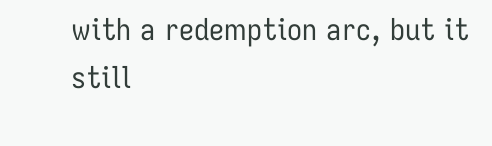with a redemption arc, but it still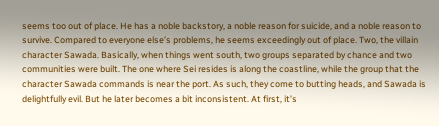seems too out of place. He has a noble backstory, a noble reason for suicide, and a noble reason to survive. Compared to everyone else’s problems, he seems exceedingly out of place. Two, the villain character Sawada. Basically, when things went south, two groups separated by chance and two communities were built. The one where Sei resides is along the coastline, while the group that the character Sawada commands is near the port. As such, they come to butting heads, and Sawada is delightfully evil. But he later becomes a bit inconsistent. At first, it’s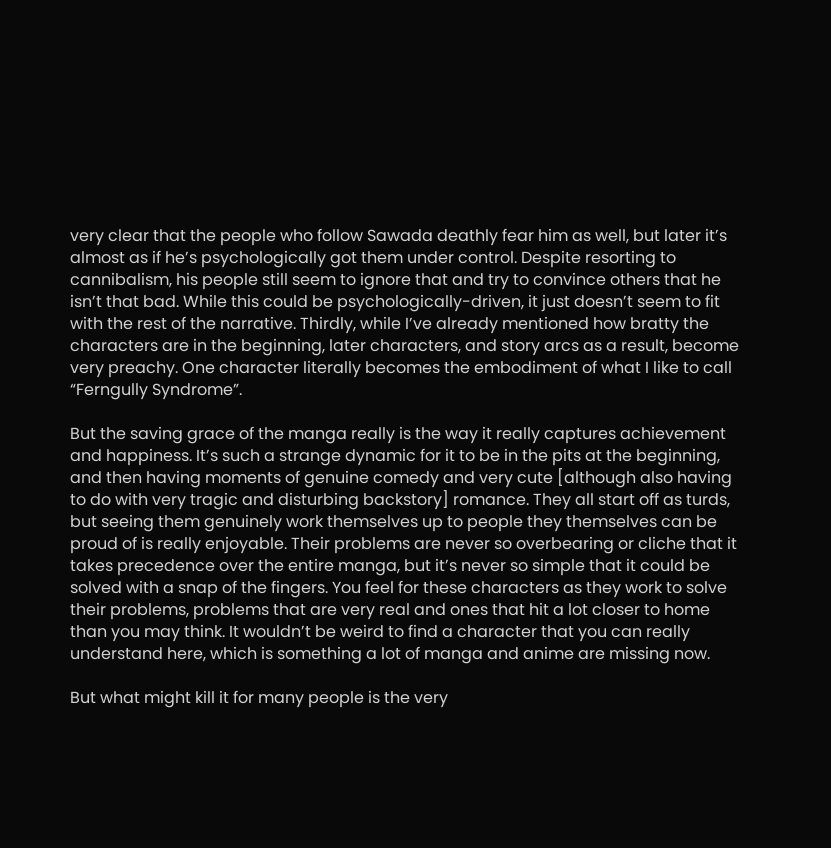very clear that the people who follow Sawada deathly fear him as well, but later it’s almost as if he’s psychologically got them under control. Despite resorting to cannibalism, his people still seem to ignore that and try to convince others that he isn’t that bad. While this could be psychologically-driven, it just doesn’t seem to fit with the rest of the narrative. Thirdly, while I’ve already mentioned how bratty the characters are in the beginning, later characters, and story arcs as a result, become very preachy. One character literally becomes the embodiment of what I like to call “Ferngully Syndrome”.

But the saving grace of the manga really is the way it really captures achievement and happiness. It’s such a strange dynamic for it to be in the pits at the beginning, and then having moments of genuine comedy and very cute [although also having to do with very tragic and disturbing backstory] romance. They all start off as turds, but seeing them genuinely work themselves up to people they themselves can be proud of is really enjoyable. Their problems are never so overbearing or cliche that it takes precedence over the entire manga, but it’s never so simple that it could be solved with a snap of the fingers. You feel for these characters as they work to solve their problems, problems that are very real and ones that hit a lot closer to home than you may think. It wouldn’t be weird to find a character that you can really understand here, which is something a lot of manga and anime are missing now.

But what might kill it for many people is the very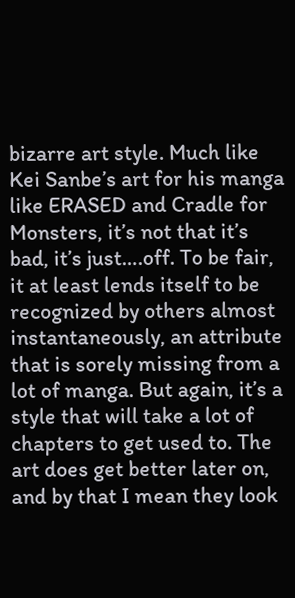bizarre art style. Much like Kei Sanbe’s art for his manga like ERASED and Cradle for Monsters, it’s not that it’s bad, it’s just….off. To be fair, it at least lends itself to be recognized by others almost instantaneously, an attribute that is sorely missing from a lot of manga. But again, it’s a style that will take a lot of chapters to get used to. The art does get better later on, and by that I mean they look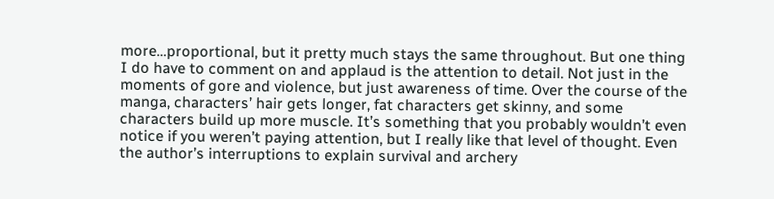more…proportional, but it pretty much stays the same throughout. But one thing I do have to comment on and applaud is the attention to detail. Not just in the moments of gore and violence, but just awareness of time. Over the course of the manga, characters’ hair gets longer, fat characters get skinny, and some characters build up more muscle. It’s something that you probably wouldn’t even notice if you weren’t paying attention, but I really like that level of thought. Even the author’s interruptions to explain survival and archery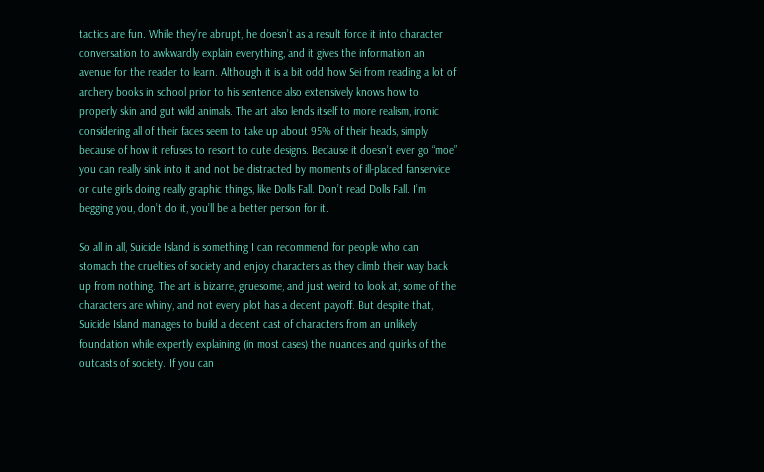tactics are fun. While they’re abrupt, he doesn’t as a result force it into character conversation to awkwardly explain everything, and it gives the information an avenue for the reader to learn. Although it is a bit odd how Sei from reading a lot of archery books in school prior to his sentence also extensively knows how to properly skin and gut wild animals. The art also lends itself to more realism, ironic considering all of their faces seem to take up about 95% of their heads, simply because of how it refuses to resort to cute designs. Because it doesn’t ever go “moe” you can really sink into it and not be distracted by moments of ill-placed fanservice or cute girls doing really graphic things, like Dolls Fall. Don’t read Dolls Fall. I’m begging you, don’t do it, you’ll be a better person for it.

So all in all, Suicide Island is something I can recommend for people who can stomach the cruelties of society and enjoy characters as they climb their way back up from nothing. The art is bizarre, gruesome, and just weird to look at, some of the characters are whiny, and not every plot has a decent payoff. But despite that, Suicide Island manages to build a decent cast of characters from an unlikely foundation while expertly explaining (in most cases) the nuances and quirks of the outcasts of society. If you can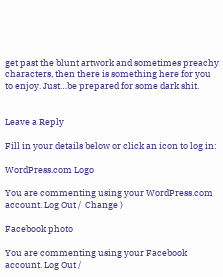get past the blunt artwork and sometimes preachy characters, then there is something here for you to enjoy. Just…be prepared for some dark shit.


Leave a Reply

Fill in your details below or click an icon to log in:

WordPress.com Logo

You are commenting using your WordPress.com account. Log Out /  Change )

Facebook photo

You are commenting using your Facebook account. Log Out /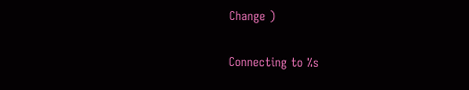Change )

Connecting to %s